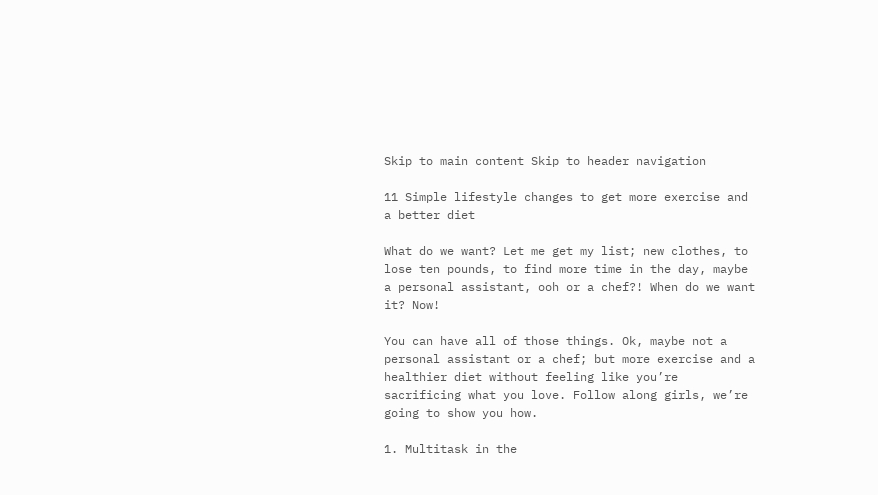Skip to main content Skip to header navigation

11 Simple lifestyle changes to get more exercise and a better diet

What do we want? Let me get my list; new clothes, to lose ten pounds, to find more time in the day, maybe a personal assistant, ooh or a chef?! When do we want it? Now!

You can have all of those things. Ok, maybe not a personal assistant or a chef; but more exercise and a healthier diet without feeling like you’re sacrificing what you love. Follow along girls, we’re going to show you how.

1. Multitask in the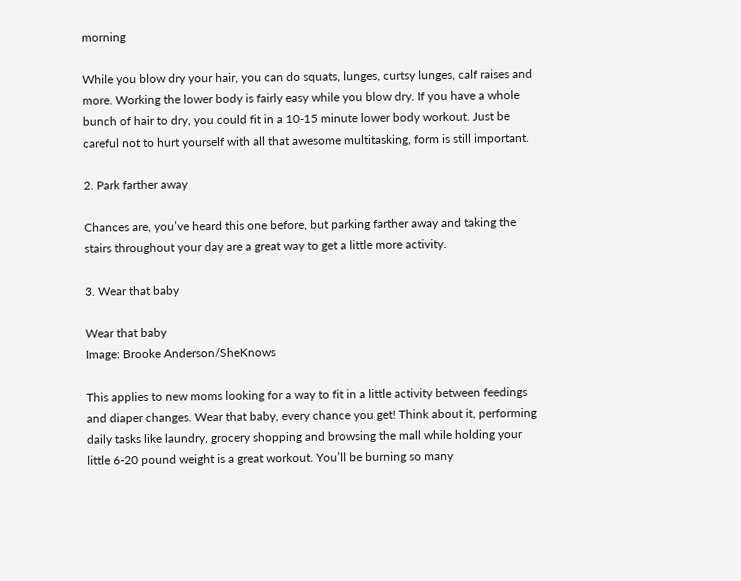morning

While you blow dry your hair, you can do squats, lunges, curtsy lunges, calf raises and more. Working the lower body is fairly easy while you blow dry. If you have a whole bunch of hair to dry, you could fit in a 10-15 minute lower body workout. Just be careful not to hurt yourself with all that awesome multitasking, form is still important.

2. Park farther away

Chances are, you’ve heard this one before, but parking farther away and taking the stairs throughout your day are a great way to get a little more activity.

3. Wear that baby

Wear that baby
Image: Brooke Anderson/SheKnows

This applies to new moms looking for a way to fit in a little activity between feedings and diaper changes. Wear that baby, every chance you get! Think about it, performing daily tasks like laundry, grocery shopping and browsing the mall while holding your little 6-20 pound weight is a great workout. You’ll be burning so many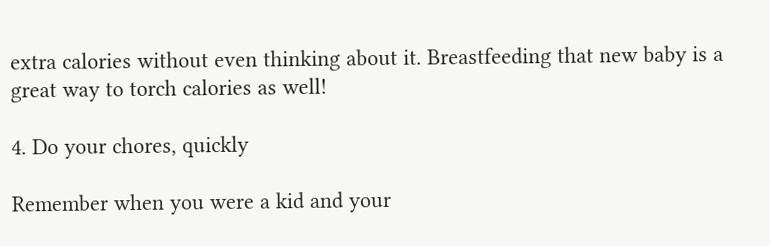extra calories without even thinking about it. Breastfeeding that new baby is a great way to torch calories as well!

4. Do your chores, quickly

Remember when you were a kid and your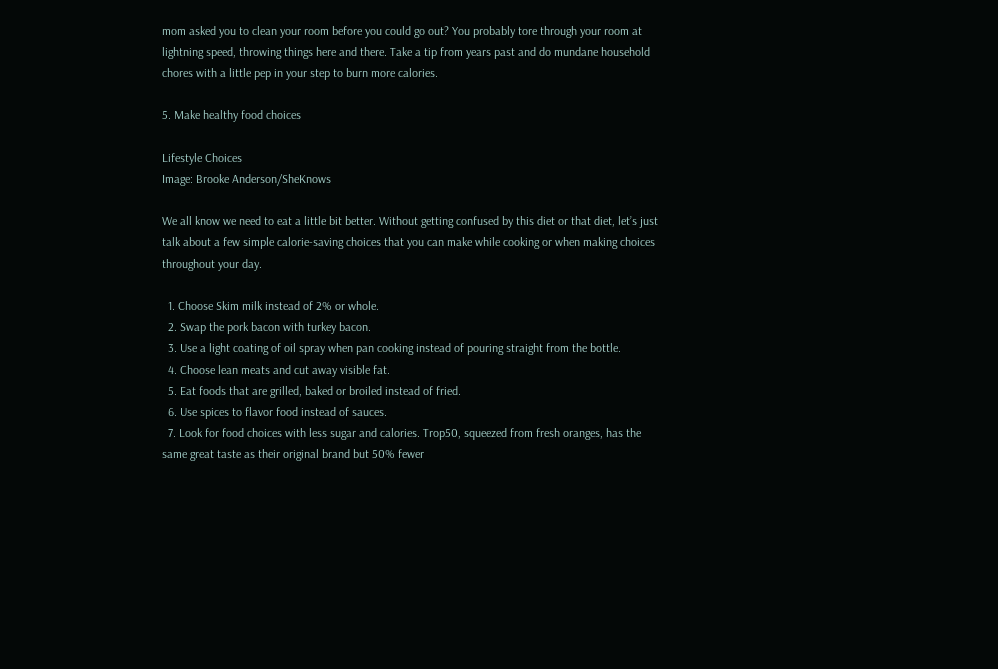mom asked you to clean your room before you could go out? You probably tore through your room at lightning speed, throwing things here and there. Take a tip from years past and do mundane household chores with a little pep in your step to burn more calories.

5. Make healthy food choices

Lifestyle Choices
Image: Brooke Anderson/SheKnows

We all know we need to eat a little bit better. Without getting confused by this diet or that diet, let’s just talk about a few simple calorie-saving choices that you can make while cooking or when making choices throughout your day.

  1. Choose Skim milk instead of 2% or whole.
  2. Swap the pork bacon with turkey bacon.
  3. Use a light coating of oil spray when pan cooking instead of pouring straight from the bottle.
  4. Choose lean meats and cut away visible fat.
  5. Eat foods that are grilled, baked or broiled instead of fried.
  6. Use spices to flavor food instead of sauces.
  7. Look for food choices with less sugar and calories. Trop50, squeezed from fresh oranges, has the same great taste as their original brand but 50% fewer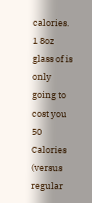calories. 1 8oz glass of is only going to cost you 50 Calories (versus regular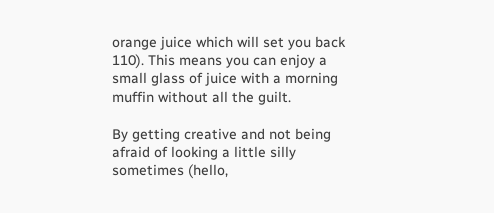orange juice which will set you back 110). This means you can enjoy a small glass of juice with a morning muffin without all the guilt.

By getting creative and not being afraid of looking a little silly sometimes (hello,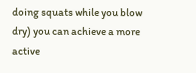doing squats while you blow dry) you can achieve a more active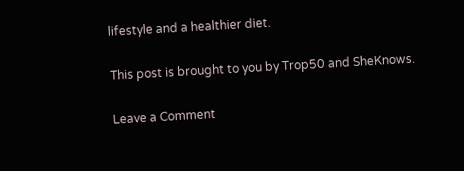lifestyle and a healthier diet.

This post is brought to you by Trop50 and SheKnows.

Leave a Comment